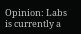Opinion: Labs is currently a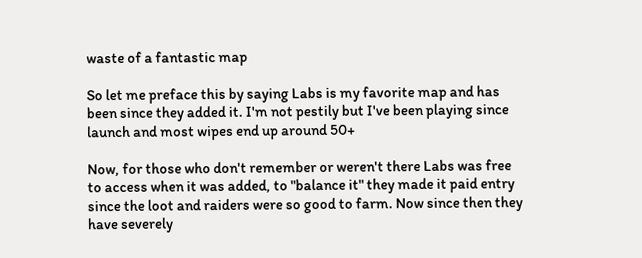waste of a fantastic map

So let me preface this by saying Labs is my favorite map and has been since they added it. I'm not pestily but I've been playing since launch and most wipes end up around 50+

Now, for those who don't remember or weren't there Labs was free to access when it was added, to "balance it" they made it paid entry since the loot and raiders were so good to farm. Now since then they have severely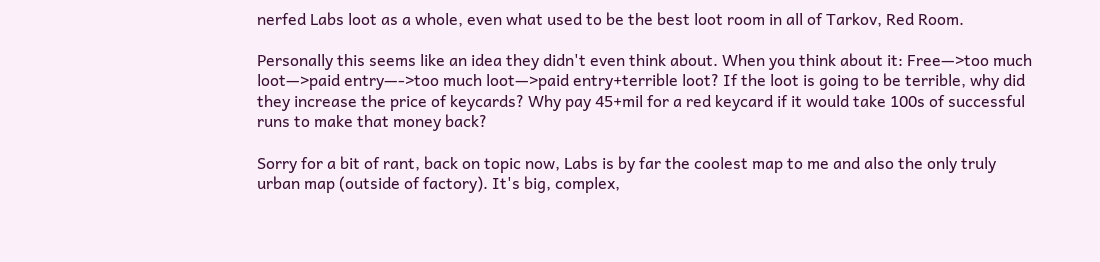nerfed Labs loot as a whole, even what used to be the best loot room in all of Tarkov, Red Room.

Personally this seems like an idea they didn't even think about. When you think about it: Free—>too much loot—>paid entry—->too much loot—>paid entry+terrible loot? If the loot is going to be terrible, why did they increase the price of keycards? Why pay 45+mil for a red keycard if it would take 100s of successful runs to make that money back?

Sorry for a bit of rant, back on topic now, Labs is by far the coolest map to me and also the only truly urban map (outside of factory). It's big, complex,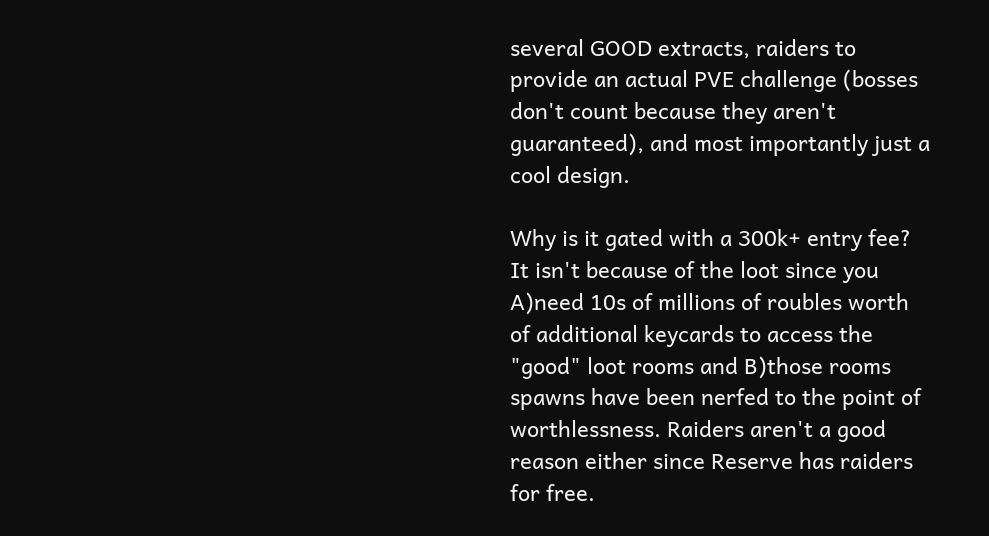several GOOD extracts, raiders to provide an actual PVE challenge (bosses don't count because they aren't guaranteed), and most importantly just a cool design.

Why is it gated with a 300k+ entry fee? It isn't because of the loot since you A)need 10s of millions of roubles worth of additional keycards to access the "good" loot rooms and B)those rooms spawns have been nerfed to the point of worthlessness. Raiders aren't a good reason either since Reserve has raiders for free.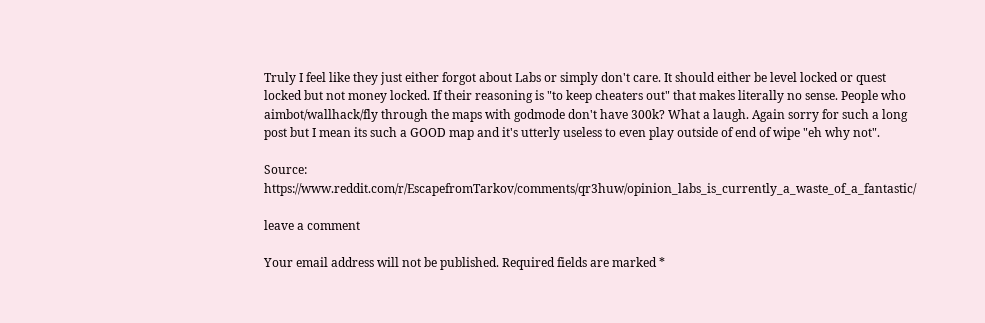Truly I feel like they just either forgot about Labs or simply don't care. It should either be level locked or quest locked but not money locked. If their reasoning is "to keep cheaters out" that makes literally no sense. People who aimbot/wallhack/fly through the maps with godmode don't have 300k? What a laugh. Again sorry for such a long post but I mean its such a GOOD map and it's utterly useless to even play outside of end of wipe "eh why not".

Source: https://www.reddit.com/r/EscapefromTarkov/comments/qr3huw/opinion_labs_is_currently_a_waste_of_a_fantastic/

leave a comment

Your email address will not be published. Required fields are marked *